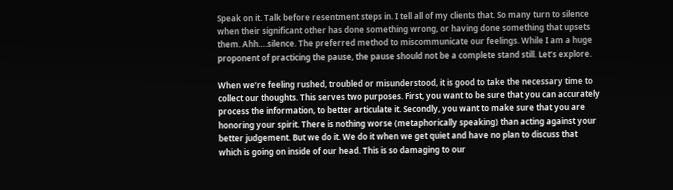Speak on it. Talk before resentment steps in. I tell all of my clients that. So many turn to silence when their significant other has done something wrong, or having done something that upsets them. Ahh….silence. The preferred method to miscommunicate our feelings. While I am a huge proponent of practicing the pause, the pause should not be a complete stand still. Let’s explore.

When we’re feeling rushed, troubled or misunderstood, it is good to take the necessary time to collect our thoughts. This serves two purposes. First, you want to be sure that you can accurately process the information, to better articulate it. Secondly, you want to make sure that you are honoring your spirit. There is nothing worse (metaphorically speaking) than acting against your better judgement. But we do it. We do it when we get quiet and have no plan to discuss that which is going on inside of our head. This is so damaging to our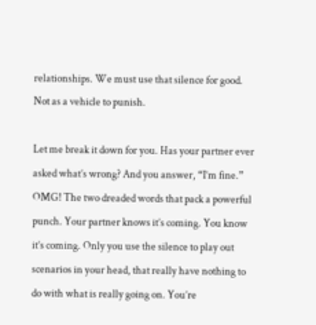relationships. We must use that silence for good. Not as a vehicle to punish.

Let me break it down for you. Has your partner ever asked what’s wrong? And you answer, “I’m fine.” OMG! The two dreaded words that pack a powerful punch. Your partner knows it’s coming. You know it’s coming. Only you use the silence to play out scenarios in your head, that really have nothing to do with what is really going on. You’re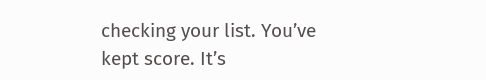checking your list. You’ve kept score. It’s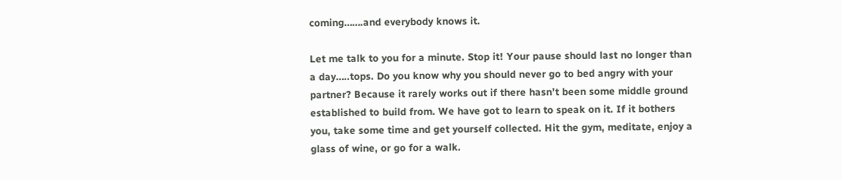coming…….and everybody knows it.

Let me talk to you for a minute. Stop it! Your pause should last no longer than a day…..tops. Do you know why you should never go to bed angry with your partner? Because it rarely works out if there hasn’t been some middle ground established to build from. We have got to learn to speak on it. If it bothers you, take some time and get yourself collected. Hit the gym, meditate, enjoy a glass of wine, or go for a walk.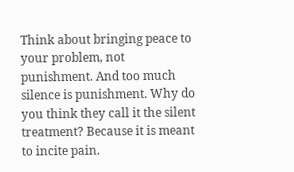Think about bringing peace to your problem, not punishment. And too much silence is punishment. Why do you think they call it the silent treatment? Because it is meant to incite pain.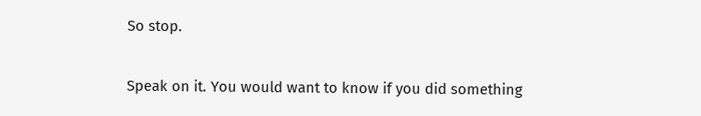So stop.

Speak on it. You would want to know if you did something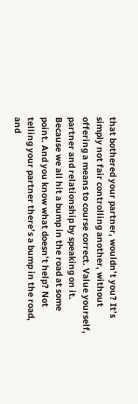that bothered your partner, wouldn’t you? It’s simply not fair controlling another, without offering a means to course correct. Value yourself, partner and relationship by speaking on it. Because we all hit a bump in the road at some point. And you know what doesn’t help? Not telling your partner there’s a bump in the road, and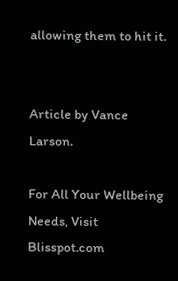allowing them to hit it.


Article by Vance Larson.

For All Your Wellbeing Needs, Visit Blisspot.com